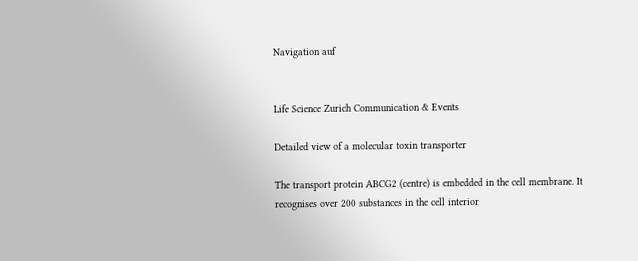Navigation auf


Life Science Zurich Communication & Events

Detailed view of a molecular toxin transporter

The transport protein ABCG2 (centre) is embedded in the cell membrane. It recognises over 200 substances in the cell interior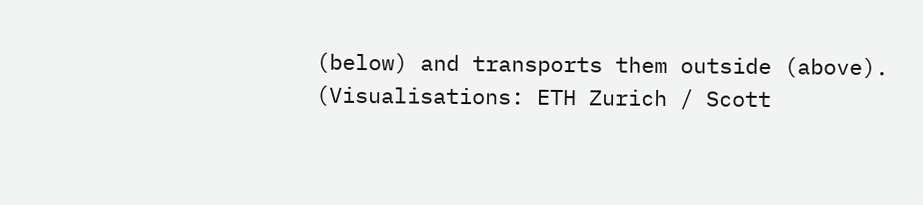(below) and transports them outside (above). (Visualisations: ETH Zurich / Scott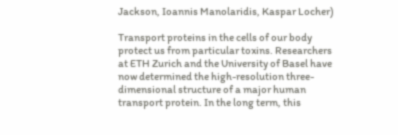Jackson, Ioannis Manolaridis, Kaspar Locher)

Transport proteins in the cells of our body protect us from particular toxins. Researchers at ETH Zurich and the University of Basel have now determined the high-resolution three-dimensional structure of a major human transport protein. In the long term, this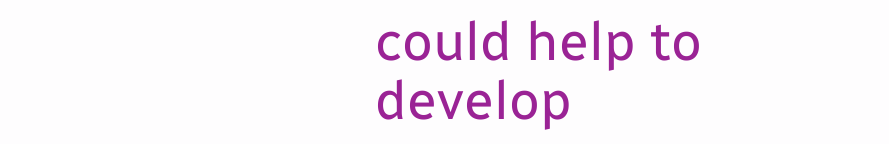could help to develop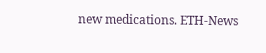new medications. ETH-News